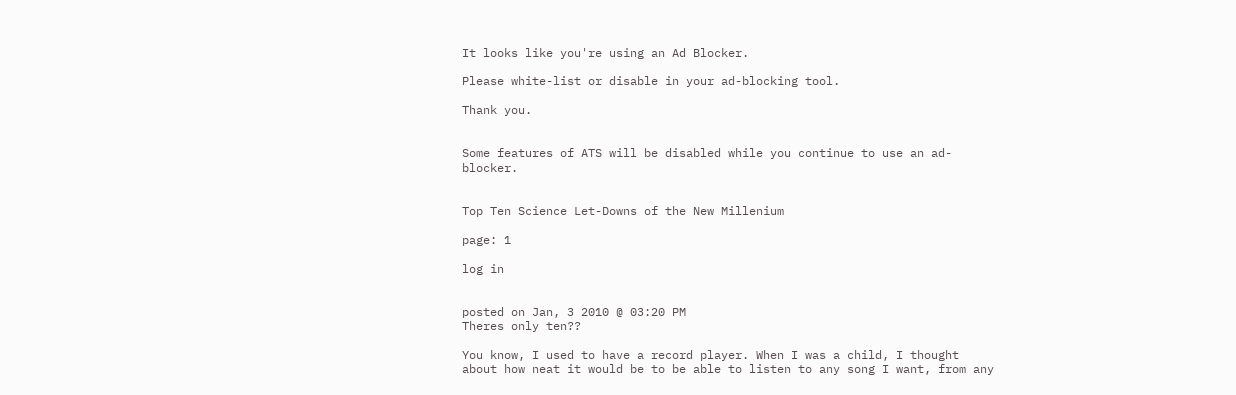It looks like you're using an Ad Blocker.

Please white-list or disable in your ad-blocking tool.

Thank you.


Some features of ATS will be disabled while you continue to use an ad-blocker.


Top Ten Science Let-Downs of the New Millenium

page: 1

log in


posted on Jan, 3 2010 @ 03:20 PM
Theres only ten??

You know, I used to have a record player. When I was a child, I thought about how neat it would be to be able to listen to any song I want, from any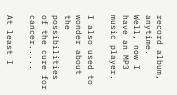record album, anytime.
Well, now I have an MP3 music player.

I also used to wonder about the possibilities of the cure for cancer.....

At least I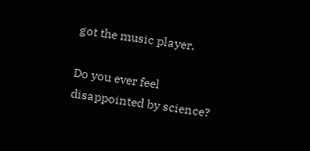got the music player.

Do you ever feel disappointed by science?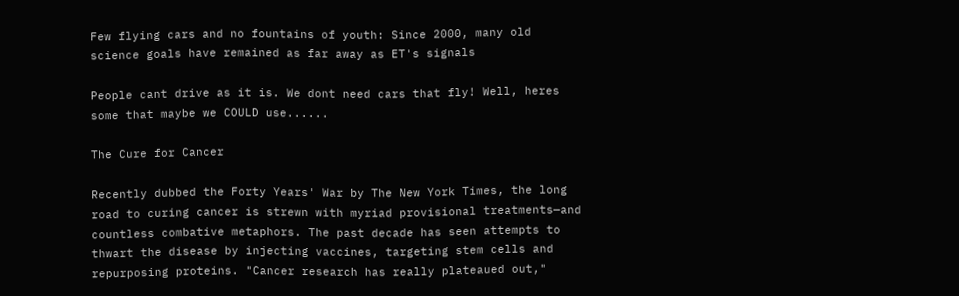Few flying cars and no fountains of youth: Since 2000, many old science goals have remained as far away as ET's signals

People cant drive as it is. We dont need cars that fly! Well, heres some that maybe we COULD use......

The Cure for Cancer

Recently dubbed the Forty Years' War by The New York Times, the long road to curing cancer is strewn with myriad provisional treatments—and countless combative metaphors. The past decade has seen attempts to thwart the disease by injecting vaccines, targeting stem cells and repurposing proteins. "Cancer research has really plateaued out,"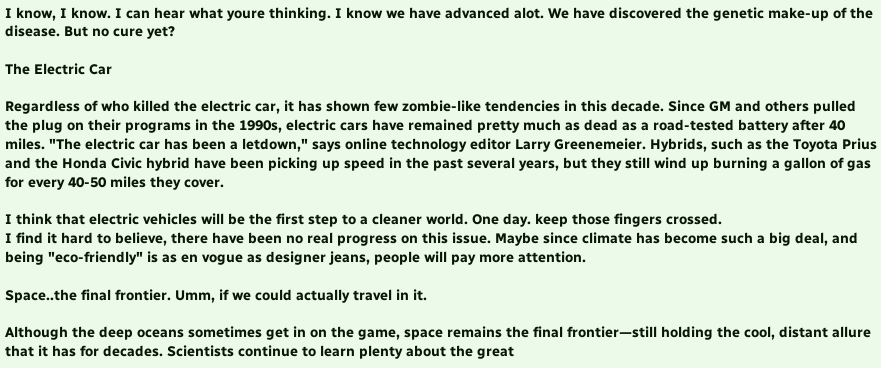I know, I know. I can hear what youre thinking. I know we have advanced alot. We have discovered the genetic make-up of the disease. But no cure yet?

The Electric Car

Regardless of who killed the electric car, it has shown few zombie-like tendencies in this decade. Since GM and others pulled the plug on their programs in the 1990s, electric cars have remained pretty much as dead as a road-tested battery after 40 miles. "The electric car has been a letdown," says online technology editor Larry Greenemeier. Hybrids, such as the Toyota Prius and the Honda Civic hybrid have been picking up speed in the past several years, but they still wind up burning a gallon of gas for every 40-50 miles they cover.

I think that electric vehicles will be the first step to a cleaner world. One day. keep those fingers crossed.
I find it hard to believe, there have been no real progress on this issue. Maybe since climate has become such a big deal, and being "eco-friendly" is as en vogue as designer jeans, people will pay more attention.

Space..the final frontier. Umm, if we could actually travel in it.

Although the deep oceans sometimes get in on the game, space remains the final frontier—still holding the cool, distant allure that it has for decades. Scientists continue to learn plenty about the great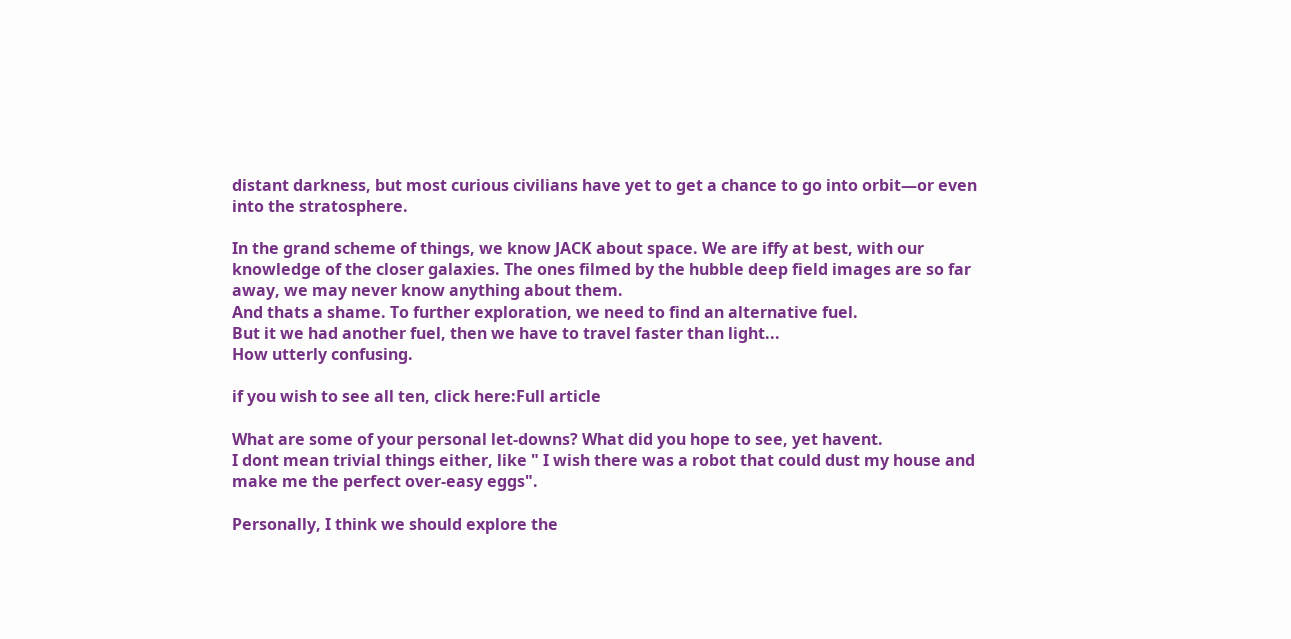distant darkness, but most curious civilians have yet to get a chance to go into orbit—or even into the stratosphere.

In the grand scheme of things, we know JACK about space. We are iffy at best, with our knowledge of the closer galaxies. The ones filmed by the hubble deep field images are so far away, we may never know anything about them.
And thats a shame. To further exploration, we need to find an alternative fuel.
But it we had another fuel, then we have to travel faster than light...
How utterly confusing.

if you wish to see all ten, click here:Full article

What are some of your personal let-downs? What did you hope to see, yet havent.
I dont mean trivial things either, like " I wish there was a robot that could dust my house and make me the perfect over-easy eggs".

Personally, I think we should explore the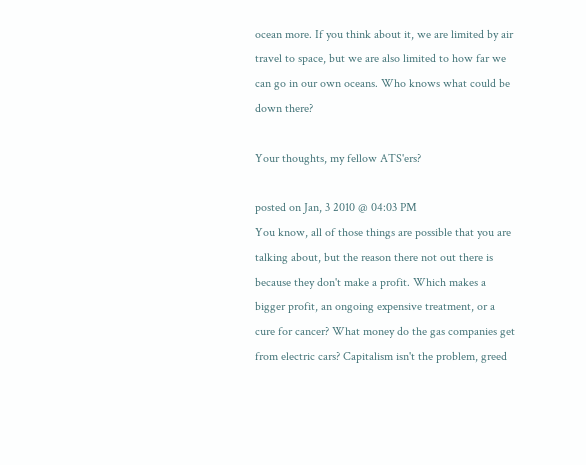ocean more. If you think about it, we are limited by air travel to space, but we are also limited to how far we can go in our own oceans. Who knows what could be down there?

Your thoughts, my fellow ATS'ers?

posted on Jan, 3 2010 @ 04:03 PM
You know, all of those things are possible that you are talking about, but the reason there not out there is because they don't make a profit. Which makes a bigger profit, an ongoing expensive treatment, or a cure for cancer? What money do the gas companies get from electric cars? Capitalism isn't the problem, greed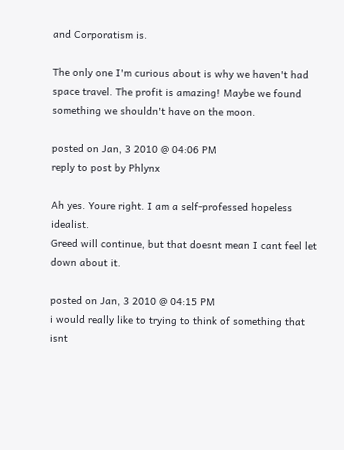and Corporatism is.

The only one I'm curious about is why we haven't had space travel. The profit is amazing! Maybe we found something we shouldn't have on the moon.

posted on Jan, 3 2010 @ 04:06 PM
reply to post by Phlynx

Ah yes. Youre right. I am a self-professed hopeless idealist.
Greed will continue, but that doesnt mean I cant feel let down about it.

posted on Jan, 3 2010 @ 04:15 PM
i would really like to trying to think of something that isnt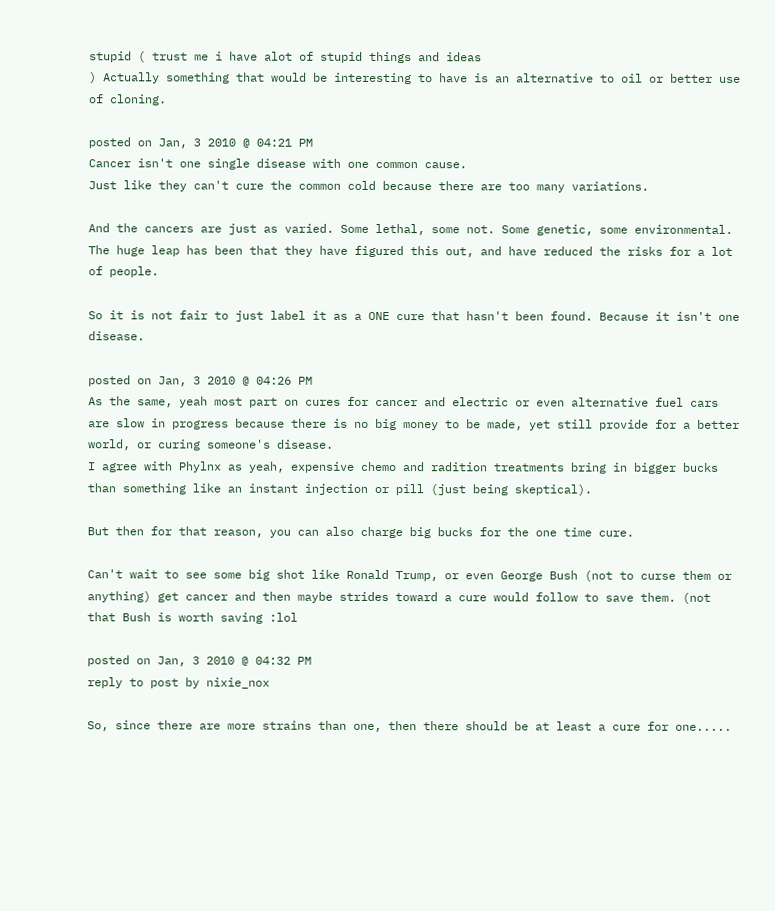stupid ( trust me i have alot of stupid things and ideas
) Actually something that would be interesting to have is an alternative to oil or better use of cloning.

posted on Jan, 3 2010 @ 04:21 PM
Cancer isn't one single disease with one common cause.
Just like they can't cure the common cold because there are too many variations.

And the cancers are just as varied. Some lethal, some not. Some genetic, some environmental. The huge leap has been that they have figured this out, and have reduced the risks for a lot of people.

So it is not fair to just label it as a ONE cure that hasn't been found. Because it isn't one disease.

posted on Jan, 3 2010 @ 04:26 PM
As the same, yeah most part on cures for cancer and electric or even alternative fuel cars are slow in progress because there is no big money to be made, yet still provide for a better world, or curing someone's disease.
I agree with Phylnx as yeah, expensive chemo and radition treatments bring in bigger bucks than something like an instant injection or pill (just being skeptical).

But then for that reason, you can also charge big bucks for the one time cure.

Can't wait to see some big shot like Ronald Trump, or even George Bush (not to curse them or anything) get cancer and then maybe strides toward a cure would follow to save them. (not that Bush is worth saving :lol

posted on Jan, 3 2010 @ 04:32 PM
reply to post by nixie_nox

So, since there are more strains than one, then there should be at least a cure for one.....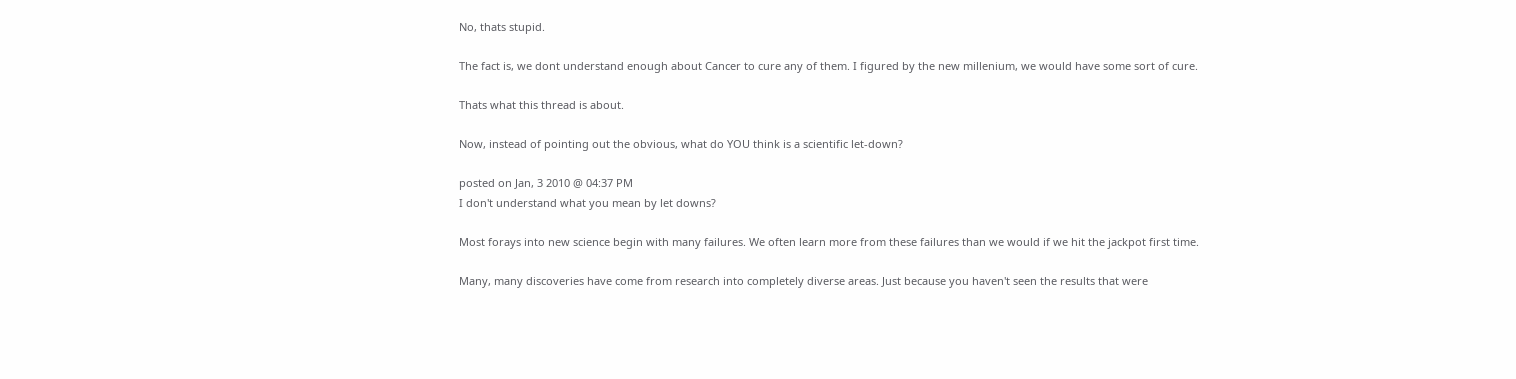No, thats stupid.

The fact is, we dont understand enough about Cancer to cure any of them. I figured by the new millenium, we would have some sort of cure.

Thats what this thread is about.

Now, instead of pointing out the obvious, what do YOU think is a scientific let-down?

posted on Jan, 3 2010 @ 04:37 PM
I don't understand what you mean by let downs?

Most forays into new science begin with many failures. We often learn more from these failures than we would if we hit the jackpot first time.

Many, many discoveries have come from research into completely diverse areas. Just because you haven't seen the results that were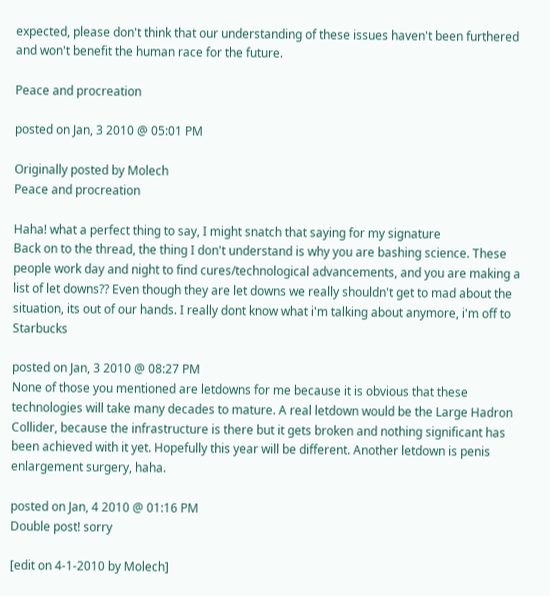expected, please don't think that our understanding of these issues haven't been furthered and won't benefit the human race for the future.

Peace and procreation

posted on Jan, 3 2010 @ 05:01 PM

Originally posted by Molech
Peace and procreation

Haha! what a perfect thing to say, I might snatch that saying for my signature
Back on to the thread, the thing I don't understand is why you are bashing science. These people work day and night to find cures/technological advancements, and you are making a list of let downs?? Even though they are let downs we really shouldn't get to mad about the situation, its out of our hands. I really dont know what i'm talking about anymore, i'm off to Starbucks

posted on Jan, 3 2010 @ 08:27 PM
None of those you mentioned are letdowns for me because it is obvious that these technologies will take many decades to mature. A real letdown would be the Large Hadron Collider, because the infrastructure is there but it gets broken and nothing significant has been achieved with it yet. Hopefully this year will be different. Another letdown is penis enlargement surgery, haha.

posted on Jan, 4 2010 @ 01:16 PM
Double post! sorry

[edit on 4-1-2010 by Molech]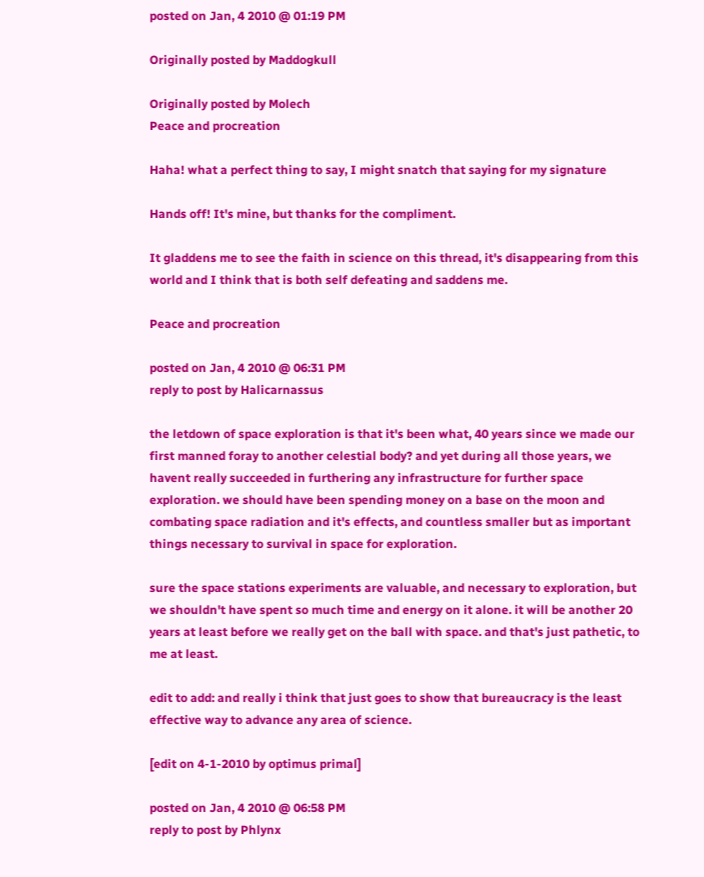posted on Jan, 4 2010 @ 01:19 PM

Originally posted by Maddogkull

Originally posted by Molech
Peace and procreation

Haha! what a perfect thing to say, I might snatch that saying for my signature

Hands off! It's mine, but thanks for the compliment.

It gladdens me to see the faith in science on this thread, it's disappearing from this world and I think that is both self defeating and saddens me.

Peace and procreation

posted on Jan, 4 2010 @ 06:31 PM
reply to post by Halicarnassus

the letdown of space exploration is that it's been what, 40 years since we made our first manned foray to another celestial body? and yet during all those years, we havent really succeeded in furthering any infrastructure for further space exploration. we should have been spending money on a base on the moon and combating space radiation and it's effects, and countless smaller but as important things necessary to survival in space for exploration.

sure the space stations experiments are valuable, and necessary to exploration, but we shouldn't have spent so much time and energy on it alone. it will be another 20 years at least before we really get on the ball with space. and that's just pathetic, to me at least.

edit to add: and really i think that just goes to show that bureaucracy is the least effective way to advance any area of science.

[edit on 4-1-2010 by optimus primal]

posted on Jan, 4 2010 @ 06:58 PM
reply to post by Phlynx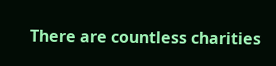There are countless charities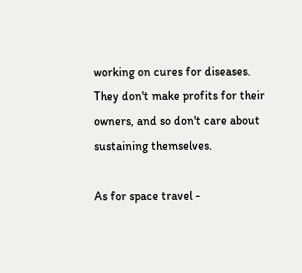working on cures for diseases. They don't make profits for their owners, and so don't care about sustaining themselves.

As for space travel -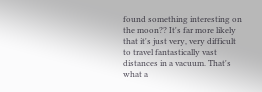found something interesting on the moon?? It's far more likely that it's just very, very difficult to travel fantastically vast distances in a vacuum. That's what a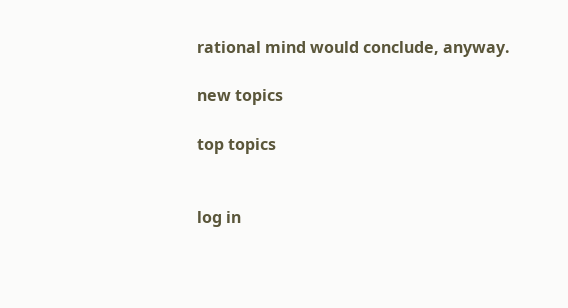rational mind would conclude, anyway.

new topics

top topics


log in